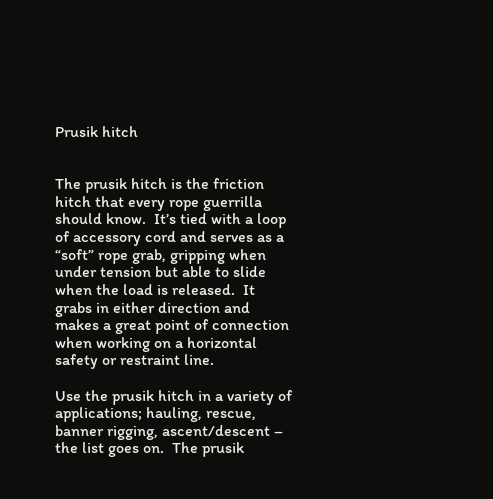Prusik hitch


The prusik hitch is the friction hitch that every rope guerrilla should know.  It’s tied with a loop of accessory cord and serves as a “soft” rope grab, gripping when under tension but able to slide when the load is released.  It grabs in either direction and makes a great point of connection when working on a horizontal safety or restraint line.

Use the prusik hitch in a variety of applications; hauling, rescue, banner rigging, ascent/descent – the list goes on.  The prusik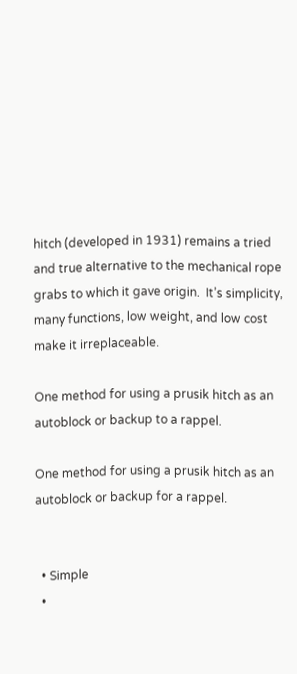hitch (developed in 1931) remains a tried and true alternative to the mechanical rope grabs to which it gave origin.  It’s simplicity, many functions, low weight, and low cost make it irreplaceable.

One method for using a prusik hitch as an autoblock or backup to a rappel.

One method for using a prusik hitch as an autoblock or backup for a rappel.


  • Simple
  •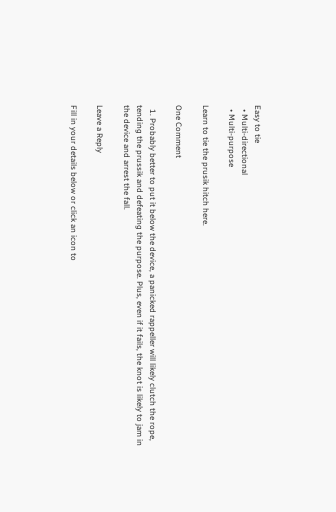Easy to tie
  • Multi-directional
  • Multi-purpose

Learn to tie the prusik hitch here.

One Comment

  1. Probably better to put it below the device, a panicked rappeller will likely clutch the rope, tending the prussik and defeating the purpose. Plus, even if it fails, the knot is likely to jam in the device and arrest the fall.

Leave a Reply

Fill in your details below or click an icon to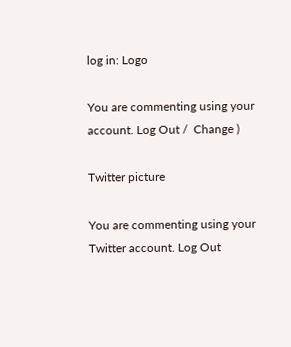log in: Logo

You are commenting using your account. Log Out /  Change )

Twitter picture

You are commenting using your Twitter account. Log Out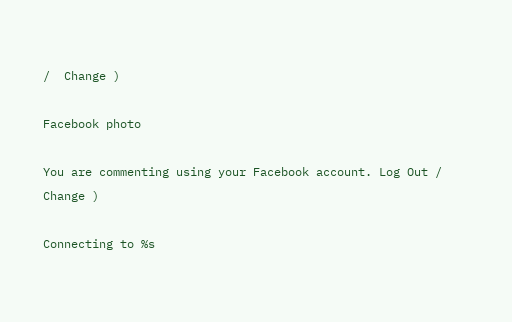/  Change )

Facebook photo

You are commenting using your Facebook account. Log Out /  Change )

Connecting to %s